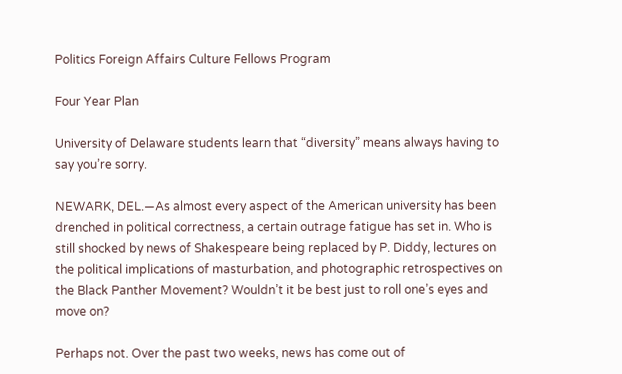Politics Foreign Affairs Culture Fellows Program

Four Year Plan

University of Delaware students learn that “diversity” means always having to say you’re sorry.

NEWARK, DEL.—As almost every aspect of the American university has been drenched in political correctness, a certain outrage fatigue has set in. Who is still shocked by news of Shakespeare being replaced by P. Diddy, lectures on the political implications of masturbation, and photographic retrospectives on the Black Panther Movement? Wouldn’t it be best just to roll one’s eyes and move on?

Perhaps not. Over the past two weeks, news has come out of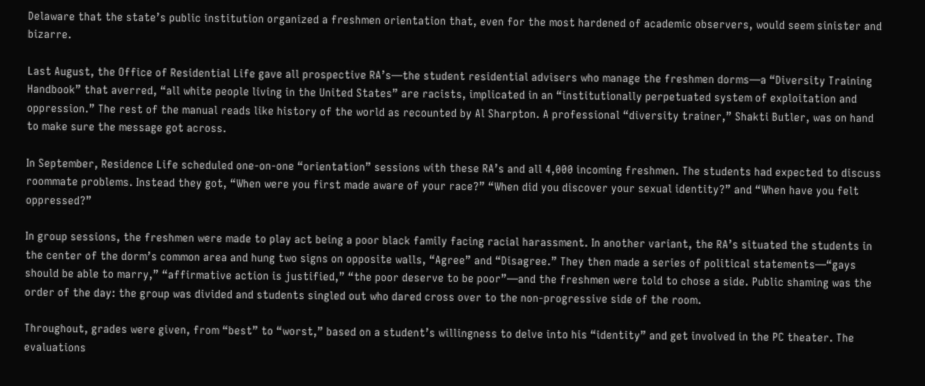Delaware that the state’s public institution organized a freshmen orientation that, even for the most hardened of academic observers, would seem sinister and bizarre.

Last August, the Office of Residential Life gave all prospective RA’s—the student residential advisers who manage the freshmen dorms—a “Diversity Training Handbook” that averred, “all white people living in the United States” are racists, implicated in an “institutionally perpetuated system of exploitation and oppression.” The rest of the manual reads like history of the world as recounted by Al Sharpton. A professional “diversity trainer,” Shakti Butler, was on hand to make sure the message got across.

In September, Residence Life scheduled one-on-one “orientation” sessions with these RA’s and all 4,000 incoming freshmen. The students had expected to discuss roommate problems. Instead they got, “When were you first made aware of your race?” “When did you discover your sexual identity?” and “When have you felt oppressed?”

In group sessions, the freshmen were made to play act being a poor black family facing racial harassment. In another variant, the RA’s situated the students in the center of the dorm’s common area and hung two signs on opposite walls, “Agree” and “Disagree.” They then made a series of political statements—“gays should be able to marry,” “affirmative action is justified,” “the poor deserve to be poor”—and the freshmen were told to chose a side. Public shaming was the order of the day: the group was divided and students singled out who dared cross over to the non-progressive side of the room.

Throughout, grades were given, from “best” to “worst,” based on a student’s willingness to delve into his “identity” and get involved in the PC theater. The evaluations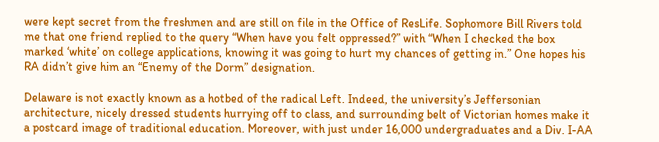were kept secret from the freshmen and are still on file in the Office of ResLife. Sophomore Bill Rivers told me that one friend replied to the query “When have you felt oppressed?” with “When I checked the box marked ‘white’ on college applications, knowing it was going to hurt my chances of getting in.” One hopes his RA didn’t give him an “Enemy of the Dorm” designation.

Delaware is not exactly known as a hotbed of the radical Left. Indeed, the university’s Jeffersonian architecture, nicely dressed students hurrying off to class, and surrounding belt of Victorian homes make it a postcard image of traditional education. Moreover, with just under 16,000 undergraduates and a Div. I-AA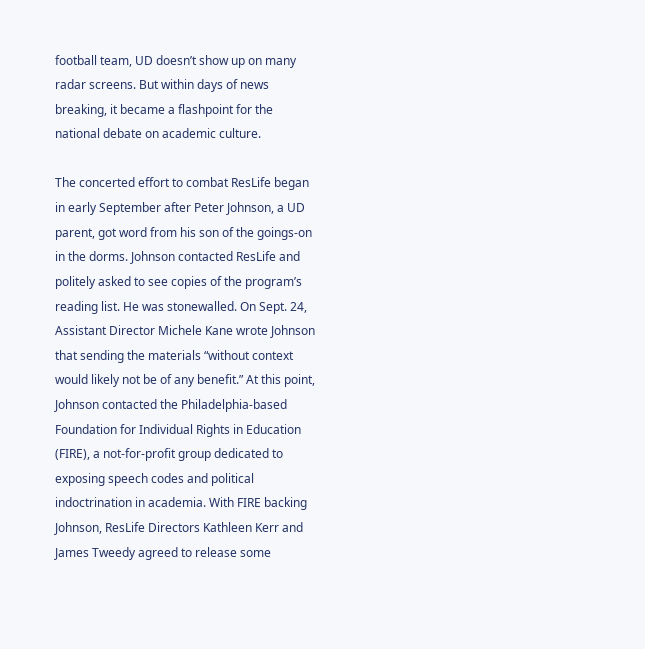football team, UD doesn’t show up on many radar screens. But within days of news breaking, it became a flashpoint for the national debate on academic culture.

The concerted effort to combat ResLife began in early September after Peter Johnson, a UD parent, got word from his son of the goings-on in the dorms. Johnson contacted ResLife and politely asked to see copies of the program’s reading list. He was stonewalled. On Sept. 24, Assistant Director Michele Kane wrote Johnson that sending the materials “without context would likely not be of any benefit.” At this point, Johnson contacted the Philadelphia-based Foundation for Individual Rights in Education (FIRE), a not-for-profit group dedicated to exposing speech codes and political indoctrination in academia. With FIRE backing Johnson, ResLife Directors Kathleen Kerr and James Tweedy agreed to release some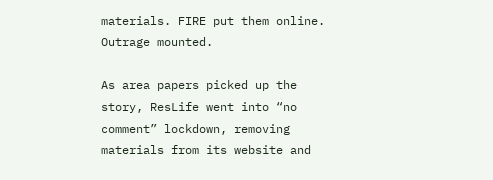materials. FIRE put them online. Outrage mounted.

As area papers picked up the story, ResLife went into “no comment” lockdown, removing materials from its website and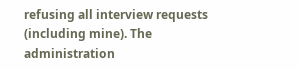refusing all interview requests (including mine). The administration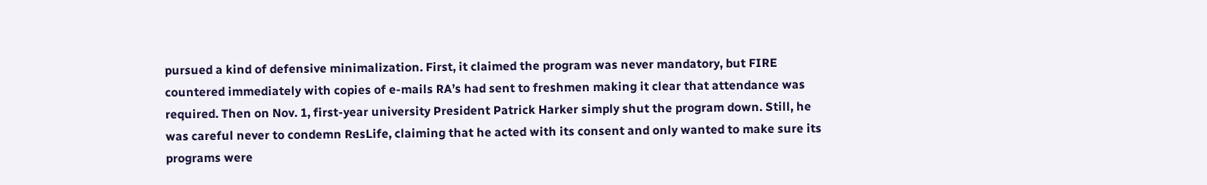pursued a kind of defensive minimalization. First, it claimed the program was never mandatory, but FIRE countered immediately with copies of e-mails RA’s had sent to freshmen making it clear that attendance was required. Then on Nov. 1, first-year university President Patrick Harker simply shut the program down. Still, he was careful never to condemn ResLife, claiming that he acted with its consent and only wanted to make sure its programs were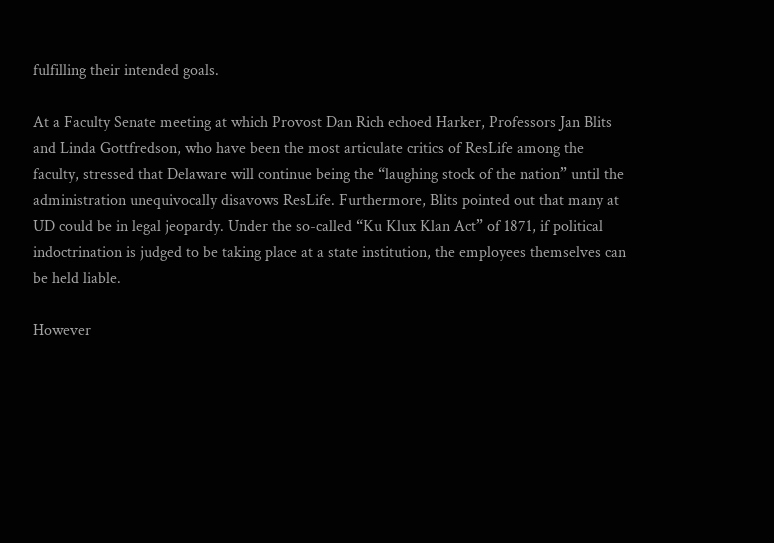fulfilling their intended goals.

At a Faculty Senate meeting at which Provost Dan Rich echoed Harker, Professors Jan Blits and Linda Gottfredson, who have been the most articulate critics of ResLife among the faculty, stressed that Delaware will continue being the “laughing stock of the nation” until the administration unequivocally disavows ResLife. Furthermore, Blits pointed out that many at UD could be in legal jeopardy. Under the so-called “Ku Klux Klan Act” of 1871, if political indoctrination is judged to be taking place at a state institution, the employees themselves can be held liable.

However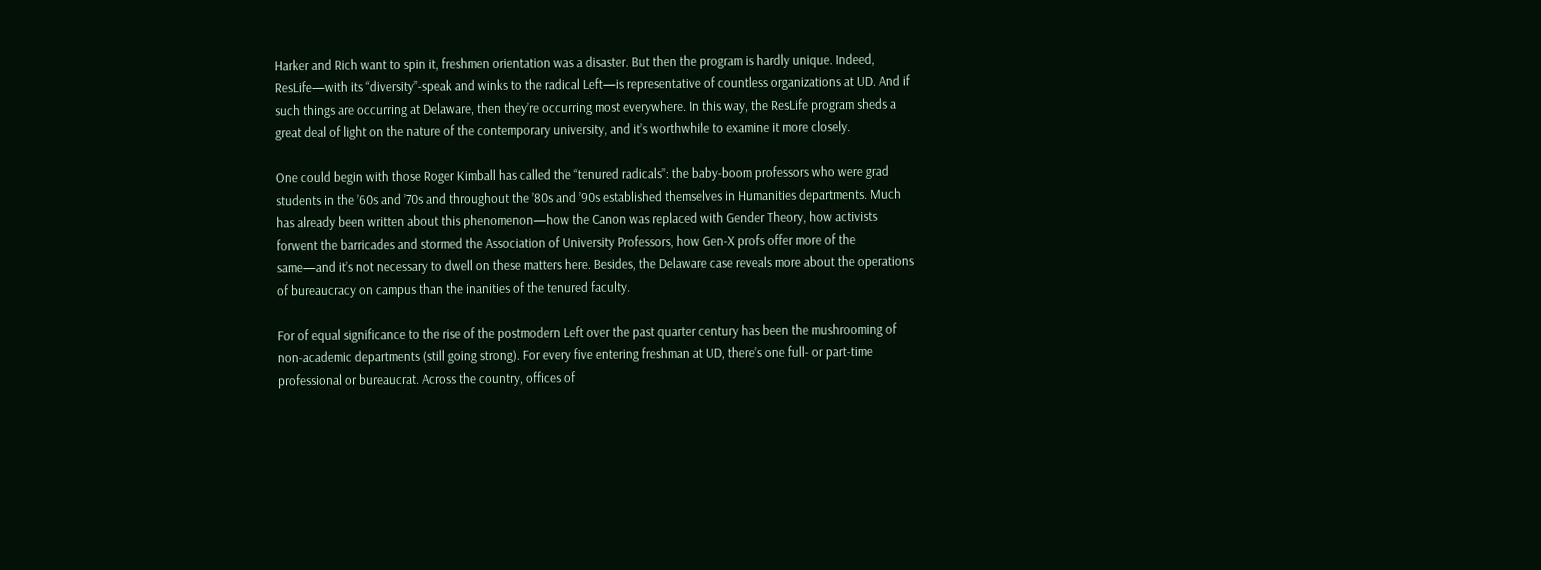Harker and Rich want to spin it, freshmen orientation was a disaster. But then the program is hardly unique. Indeed, ResLife—with its “diversity”-speak and winks to the radical Left—is representative of countless organizations at UD. And if such things are occurring at Delaware, then they’re occurring most everywhere. In this way, the ResLife program sheds a great deal of light on the nature of the contemporary university, and it’s worthwhile to examine it more closely.

One could begin with those Roger Kimball has called the “tenured radicals”: the baby-boom professors who were grad students in the ’60s and ’70s and throughout the ’80s and ’90s established themselves in Humanities departments. Much has already been written about this phenomenon—how the Canon was replaced with Gender Theory, how activists forwent the barricades and stormed the Association of University Professors, how Gen-X profs offer more of the same—and it’s not necessary to dwell on these matters here. Besides, the Delaware case reveals more about the operations of bureaucracy on campus than the inanities of the tenured faculty.

For of equal significance to the rise of the postmodern Left over the past quarter century has been the mushrooming of non-academic departments (still going strong). For every five entering freshman at UD, there’s one full- or part-time professional or bureaucrat. Across the country, offices of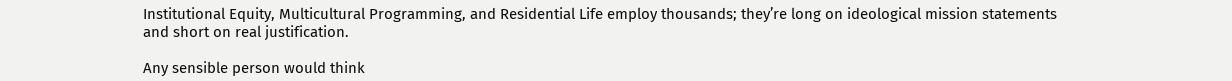Institutional Equity, Multicultural Programming, and Residential Life employ thousands; they’re long on ideological mission statements and short on real justification.

Any sensible person would think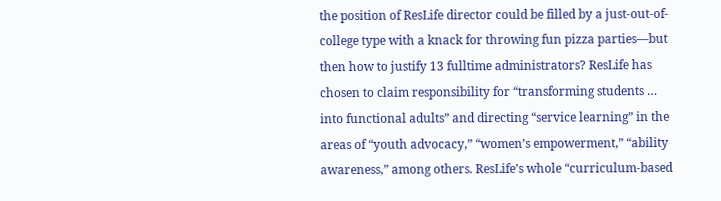the position of ResLife director could be filled by a just-out-of-college type with a knack for throwing fun pizza parties—but then how to justify 13 fulltime administrators? ResLife has chosen to claim responsibility for “transforming students … into functional adults” and directing “service learning” in the areas of “youth advocacy,” “women’s empowerment,” “ability awareness,” among others. ResLife’s whole “curriculum-based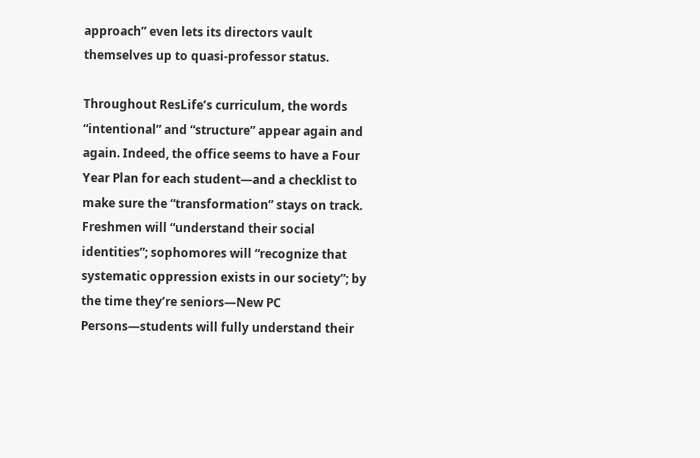approach” even lets its directors vault themselves up to quasi-professor status.

Throughout ResLife’s curriculum, the words “intentional” and “structure” appear again and again. Indeed, the office seems to have a Four Year Plan for each student—and a checklist to make sure the “transformation” stays on track. Freshmen will “understand their social identities”; sophomores will “recognize that systematic oppression exists in our society”; by the time they’re seniors—New PC Persons—students will fully understand their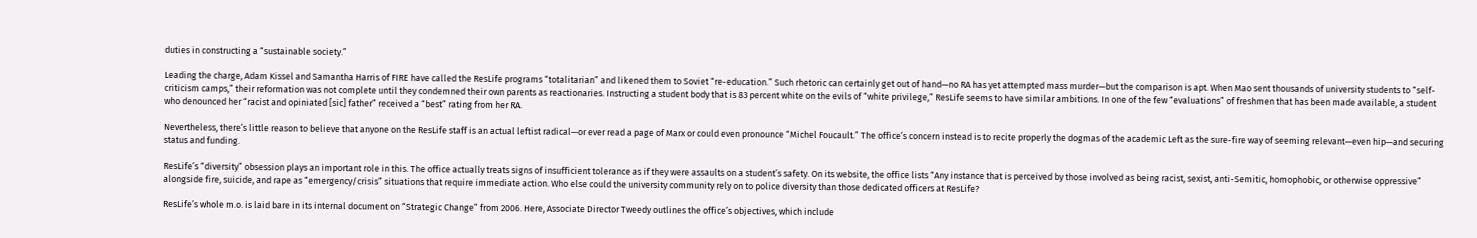duties in constructing a “sustainable society.”

Leading the charge, Adam Kissel and Samantha Harris of FIRE have called the ResLife programs “totalitarian” and likened them to Soviet “re-education.” Such rhetoric can certainly get out of hand—no RA has yet attempted mass murder—but the comparison is apt. When Mao sent thousands of university students to “self-criticism camps,” their reformation was not complete until they condemned their own parents as reactionaries. Instructing a student body that is 83 percent white on the evils of “white privilege,” ResLife seems to have similar ambitions. In one of the few “evaluations” of freshmen that has been made available, a student who denounced her “racist and opiniated [sic] father” received a “best” rating from her RA.

Nevertheless, there’s little reason to believe that anyone on the ResLife staff is an actual leftist radical—or ever read a page of Marx or could even pronounce “Michel Foucault.” The office’s concern instead is to recite properly the dogmas of the academic Left as the sure-fire way of seeming relevant—even hip—and securing status and funding.

ResLife’s “diversity” obsession plays an important role in this. The office actually treats signs of insufficient tolerance as if they were assaults on a student’s safety. On its website, the office lists “Any instance that is perceived by those involved as being racist, sexist, anti-Semitic, homophobic, or otherwise oppressive” alongside fire, suicide, and rape as “emergency/crisis” situations that require immediate action. Who else could the university community rely on to police diversity than those dedicated officers at ResLife?

ResLife’s whole m.o. is laid bare in its internal document on “Strategic Change” from 2006. Here, Associate Director Tweedy outlines the office’s objectives, which include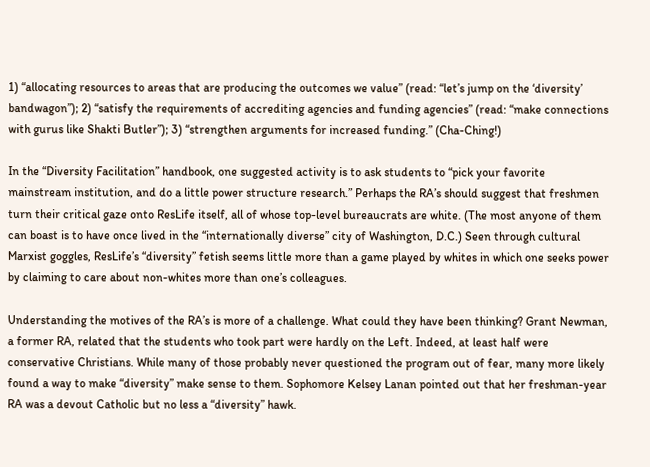1) “allocating resources to areas that are producing the outcomes we value” (read: “let’s jump on the ‘diversity’ bandwagon”); 2) “satisfy the requirements of accrediting agencies and funding agencies” (read: “make connections with gurus like Shakti Butler”); 3) “strengthen arguments for increased funding.” (Cha-Ching!)

In the “Diversity Facilitation” handbook, one suggested activity is to ask students to “pick your favorite mainstream institution, and do a little power structure research.” Perhaps the RA’s should suggest that freshmen turn their critical gaze onto ResLife itself, all of whose top-level bureaucrats are white. (The most anyone of them can boast is to have once lived in the “internationally diverse” city of Washington, D.C.) Seen through cultural Marxist goggles, ResLife’s “diversity” fetish seems little more than a game played by whites in which one seeks power by claiming to care about non-whites more than one’s colleagues.

Understanding the motives of the RA’s is more of a challenge. What could they have been thinking? Grant Newman, a former RA, related that the students who took part were hardly on the Left. Indeed, at least half were conservative Christians. While many of those probably never questioned the program out of fear, many more likely found a way to make “diversity” make sense to them. Sophomore Kelsey Lanan pointed out that her freshman-year RA was a devout Catholic but no less a “diversity” hawk.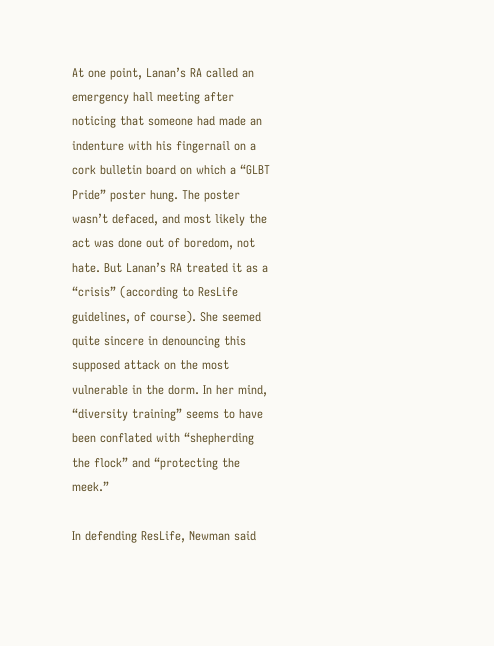At one point, Lanan’s RA called an emergency hall meeting after noticing that someone had made an indenture with his fingernail on a cork bulletin board on which a “GLBT Pride” poster hung. The poster wasn’t defaced, and most likely the act was done out of boredom, not hate. But Lanan’s RA treated it as a “crisis” (according to ResLife guidelines, of course). She seemed quite sincere in denouncing this supposed attack on the most vulnerable in the dorm. In her mind, “diversity training” seems to have been conflated with “shepherding the flock” and “protecting the meek.”

In defending ResLife, Newman said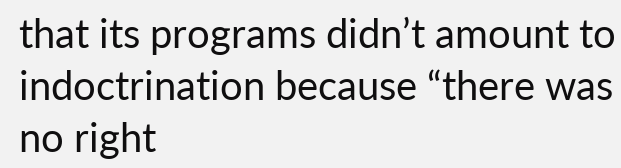that its programs didn’t amount to indoctrination because “there was no right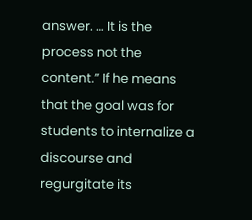answer. … It is the process not the content.” If he means that the goal was for students to internalize a discourse and regurgitate its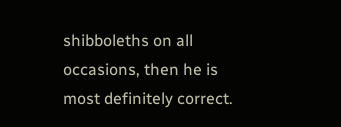shibboleths on all occasions, then he is most definitely correct.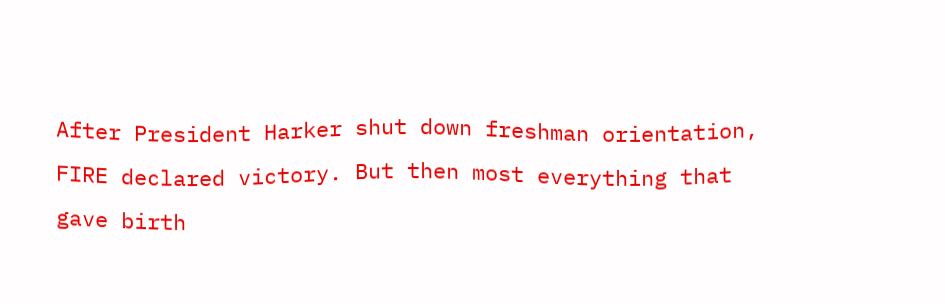After President Harker shut down freshman orientation, FIRE declared victory. But then most everything that gave birth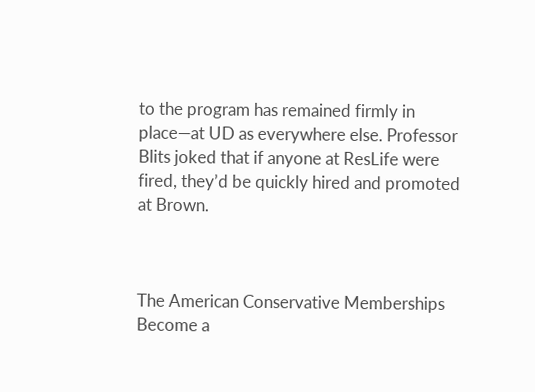to the program has remained firmly in place—at UD as everywhere else. Professor Blits joked that if anyone at ResLife were fired, they’d be quickly hired and promoted at Brown.



The American Conservative Memberships
Become a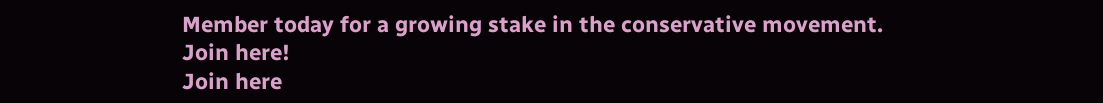Member today for a growing stake in the conservative movement.
Join here!
Join here